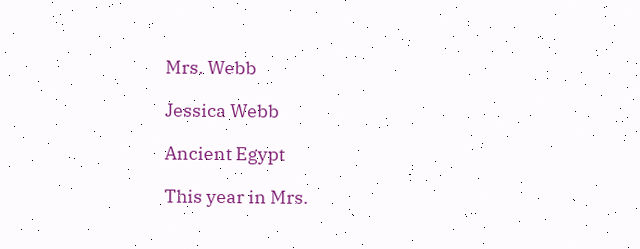Mrs. Webb

Jessica Webb

Ancient Egypt

This year in Mrs.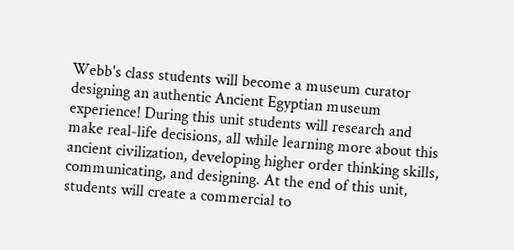Webb's class students will become a museum curator designing an authentic Ancient Egyptian museum experience! During this unit students will research and make real-life decisions, all while learning more about this ancient civilization, developing higher order thinking skills, communicating, and designing. At the end of this unit, students will create a commercial to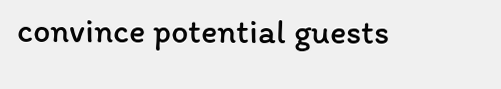convince potential guests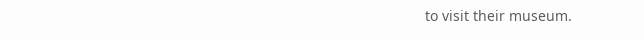to visit their museum.